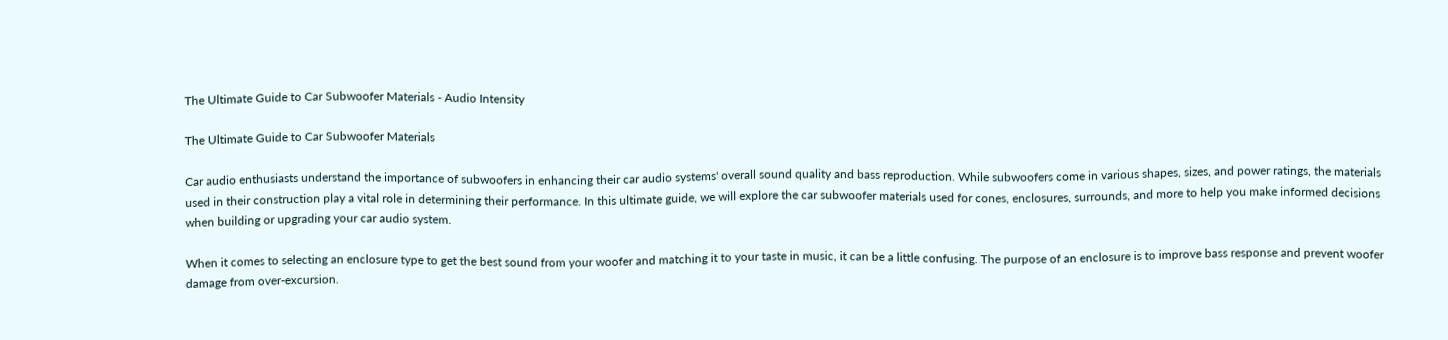The Ultimate Guide to Car Subwoofer Materials - Audio Intensity

The Ultimate Guide to Car Subwoofer Materials

Car audio enthusiasts understand the importance of subwoofers in enhancing their car audio systems' overall sound quality and bass reproduction. While subwoofers come in various shapes, sizes, and power ratings, the materials used in their construction play a vital role in determining their performance. In this ultimate guide, we will explore the car subwoofer materials used for cones, enclosures, surrounds, and more to help you make informed decisions when building or upgrading your car audio system.

When it comes to selecting an enclosure type to get the best sound from your woofer and matching it to your taste in music, it can be a little confusing. The purpose of an enclosure is to improve bass response and prevent woofer damage from over-excursion.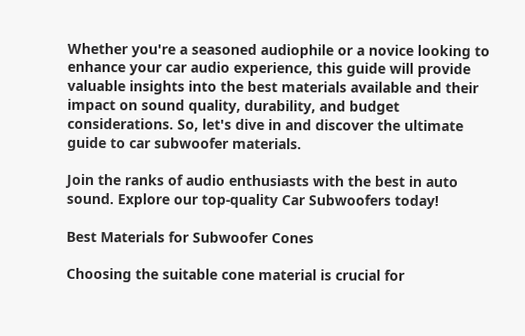Whether you're a seasoned audiophile or a novice looking to enhance your car audio experience, this guide will provide valuable insights into the best materials available and their impact on sound quality, durability, and budget considerations. So, let's dive in and discover the ultimate guide to car subwoofer materials.

Join the ranks of audio enthusiasts with the best in auto sound. Explore our top-quality Car Subwoofers today!

Best Materials for Subwoofer Cones

Choosing the suitable cone material is crucial for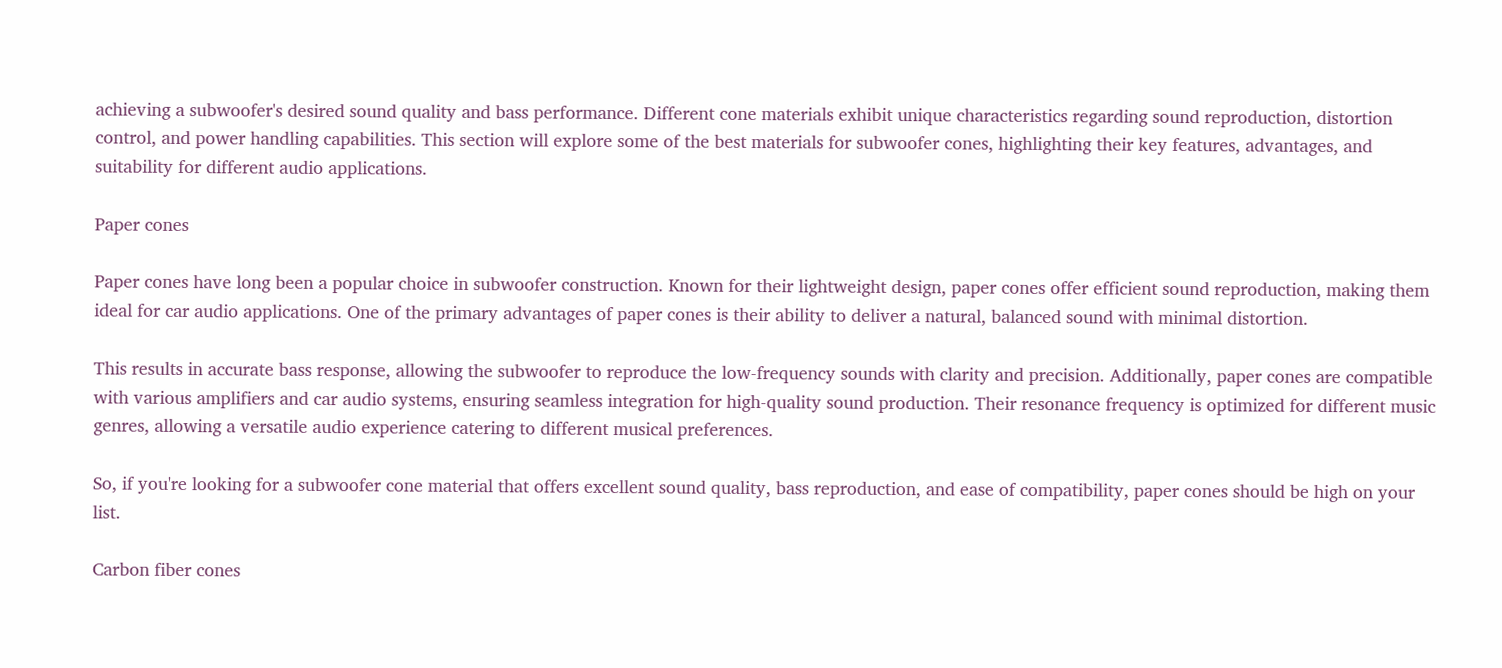achieving a subwoofer's desired sound quality and bass performance. Different cone materials exhibit unique characteristics regarding sound reproduction, distortion control, and power handling capabilities. This section will explore some of the best materials for subwoofer cones, highlighting their key features, advantages, and suitability for different audio applications.

Paper cones

Paper cones have long been a popular choice in subwoofer construction. Known for their lightweight design, paper cones offer efficient sound reproduction, making them ideal for car audio applications. One of the primary advantages of paper cones is their ability to deliver a natural, balanced sound with minimal distortion.

This results in accurate bass response, allowing the subwoofer to reproduce the low-frequency sounds with clarity and precision. Additionally, paper cones are compatible with various amplifiers and car audio systems, ensuring seamless integration for high-quality sound production. Their resonance frequency is optimized for different music genres, allowing a versatile audio experience catering to different musical preferences.

So, if you're looking for a subwoofer cone material that offers excellent sound quality, bass reproduction, and ease of compatibility, paper cones should be high on your list.

Carbon fiber cones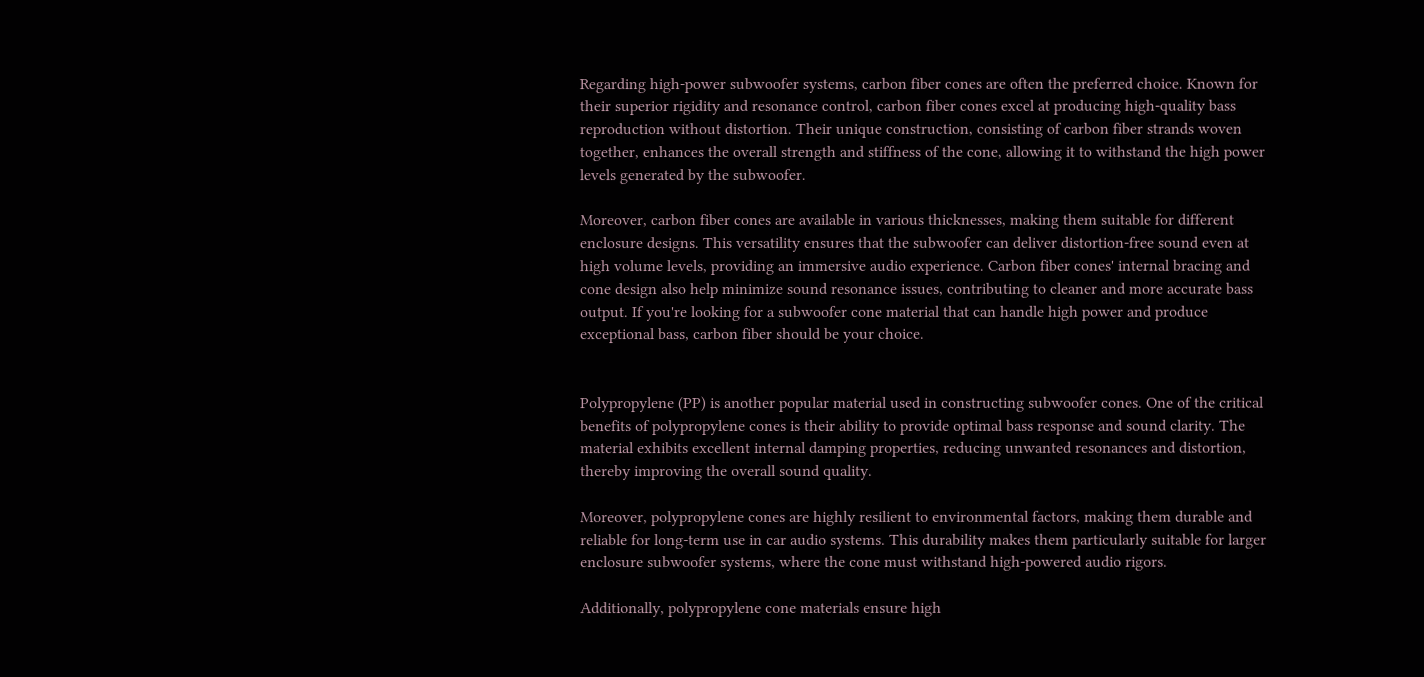Regarding high-power subwoofer systems, carbon fiber cones are often the preferred choice. Known for their superior rigidity and resonance control, carbon fiber cones excel at producing high-quality bass reproduction without distortion. Their unique construction, consisting of carbon fiber strands woven together, enhances the overall strength and stiffness of the cone, allowing it to withstand the high power levels generated by the subwoofer.

Moreover, carbon fiber cones are available in various thicknesses, making them suitable for different enclosure designs. This versatility ensures that the subwoofer can deliver distortion-free sound even at high volume levels, providing an immersive audio experience. Carbon fiber cones' internal bracing and cone design also help minimize sound resonance issues, contributing to cleaner and more accurate bass output. If you're looking for a subwoofer cone material that can handle high power and produce exceptional bass, carbon fiber should be your choice.


Polypropylene (PP) is another popular material used in constructing subwoofer cones. One of the critical benefits of polypropylene cones is their ability to provide optimal bass response and sound clarity. The material exhibits excellent internal damping properties, reducing unwanted resonances and distortion, thereby improving the overall sound quality.

Moreover, polypropylene cones are highly resilient to environmental factors, making them durable and reliable for long-term use in car audio systems. This durability makes them particularly suitable for larger enclosure subwoofer systems, where the cone must withstand high-powered audio rigors.

Additionally, polypropylene cone materials ensure high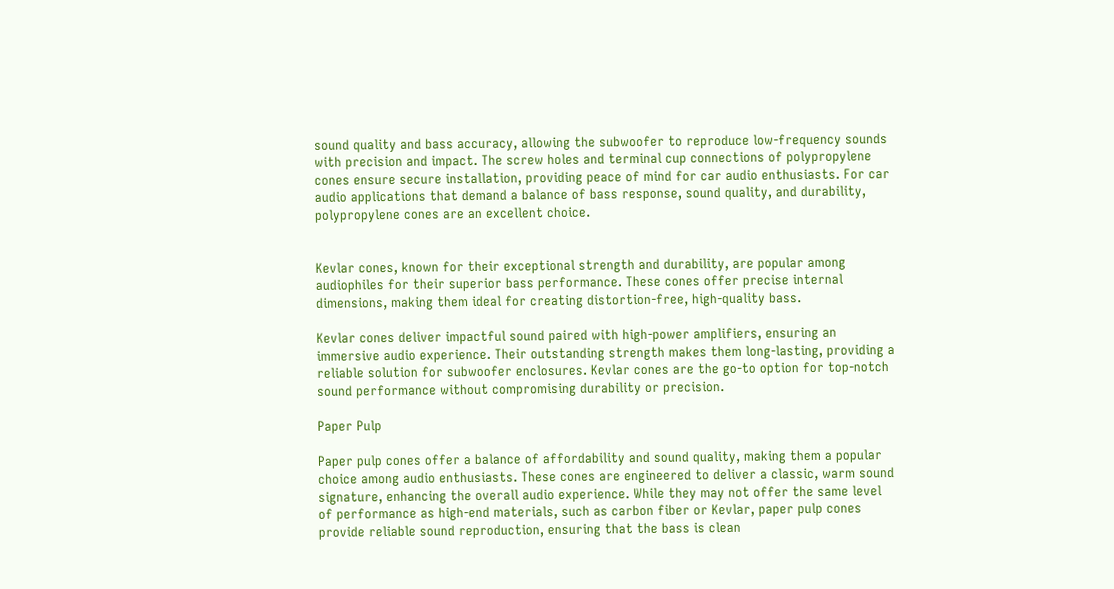sound quality and bass accuracy, allowing the subwoofer to reproduce low-frequency sounds with precision and impact. The screw holes and terminal cup connections of polypropylene cones ensure secure installation, providing peace of mind for car audio enthusiasts. For car audio applications that demand a balance of bass response, sound quality, and durability, polypropylene cones are an excellent choice.


Kevlar cones, known for their exceptional strength and durability, are popular among audiophiles for their superior bass performance. These cones offer precise internal dimensions, making them ideal for creating distortion-free, high-quality bass.

Kevlar cones deliver impactful sound paired with high-power amplifiers, ensuring an immersive audio experience. Their outstanding strength makes them long-lasting, providing a reliable solution for subwoofer enclosures. Kevlar cones are the go-to option for top-notch sound performance without compromising durability or precision.

Paper Pulp

Paper pulp cones offer a balance of affordability and sound quality, making them a popular choice among audio enthusiasts. These cones are engineered to deliver a classic, warm sound signature, enhancing the overall audio experience. While they may not offer the same level of performance as high-end materials, such as carbon fiber or Kevlar, paper pulp cones provide reliable sound reproduction, ensuring that the bass is clean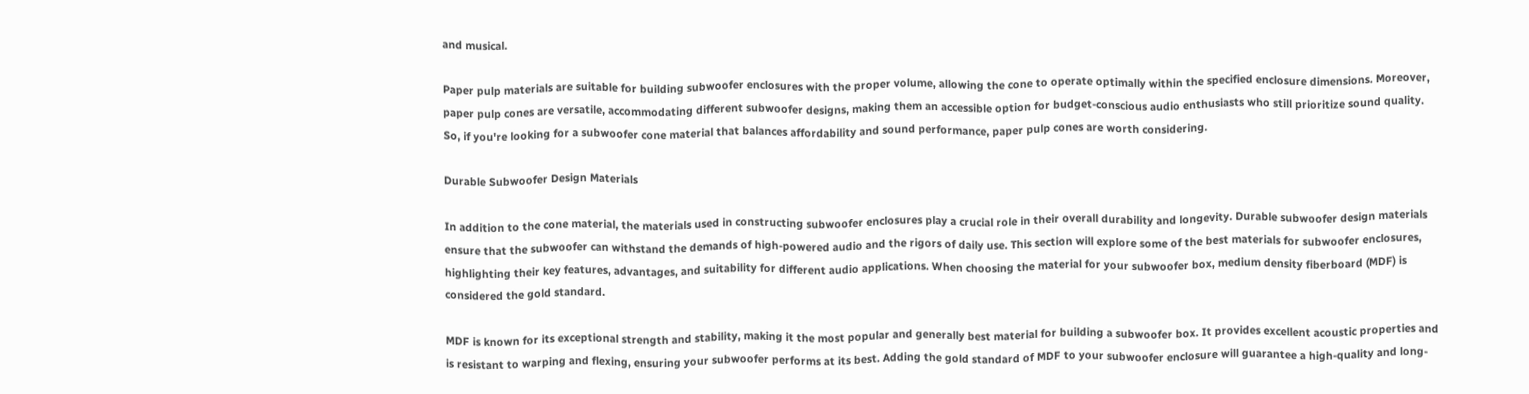and musical.

Paper pulp materials are suitable for building subwoofer enclosures with the proper volume, allowing the cone to operate optimally within the specified enclosure dimensions. Moreover, paper pulp cones are versatile, accommodating different subwoofer designs, making them an accessible option for budget-conscious audio enthusiasts who still prioritize sound quality. So, if you're looking for a subwoofer cone material that balances affordability and sound performance, paper pulp cones are worth considering.

Durable Subwoofer Design Materials

In addition to the cone material, the materials used in constructing subwoofer enclosures play a crucial role in their overall durability and longevity. Durable subwoofer design materials ensure that the subwoofer can withstand the demands of high-powered audio and the rigors of daily use. This section will explore some of the best materials for subwoofer enclosures, highlighting their key features, advantages, and suitability for different audio applications. When choosing the material for your subwoofer box, medium density fiberboard (MDF) is considered the gold standard.

MDF is known for its exceptional strength and stability, making it the most popular and generally best material for building a subwoofer box. It provides excellent acoustic properties and is resistant to warping and flexing, ensuring your subwoofer performs at its best. Adding the gold standard of MDF to your subwoofer enclosure will guarantee a high-quality and long-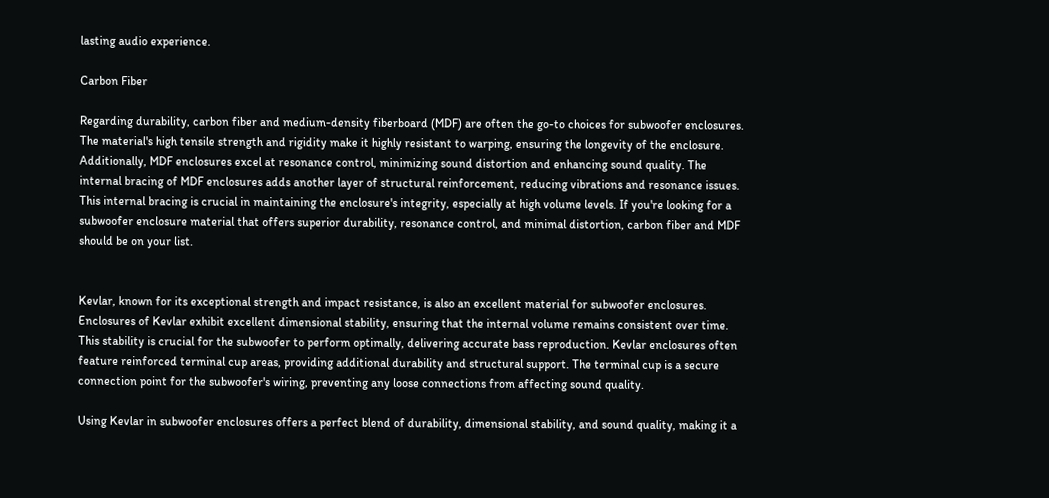lasting audio experience.

Carbon Fiber

Regarding durability, carbon fiber and medium-density fiberboard (MDF) are often the go-to choices for subwoofer enclosures. The material's high tensile strength and rigidity make it highly resistant to warping, ensuring the longevity of the enclosure. Additionally, MDF enclosures excel at resonance control, minimizing sound distortion and enhancing sound quality. The internal bracing of MDF enclosures adds another layer of structural reinforcement, reducing vibrations and resonance issues. This internal bracing is crucial in maintaining the enclosure's integrity, especially at high volume levels. If you're looking for a subwoofer enclosure material that offers superior durability, resonance control, and minimal distortion, carbon fiber and MDF should be on your list.


Kevlar, known for its exceptional strength and impact resistance, is also an excellent material for subwoofer enclosures. Enclosures of Kevlar exhibit excellent dimensional stability, ensuring that the internal volume remains consistent over time. This stability is crucial for the subwoofer to perform optimally, delivering accurate bass reproduction. Kevlar enclosures often feature reinforced terminal cup areas, providing additional durability and structural support. The terminal cup is a secure connection point for the subwoofer's wiring, preventing any loose connections from affecting sound quality.

Using Kevlar in subwoofer enclosures offers a perfect blend of durability, dimensional stability, and sound quality, making it a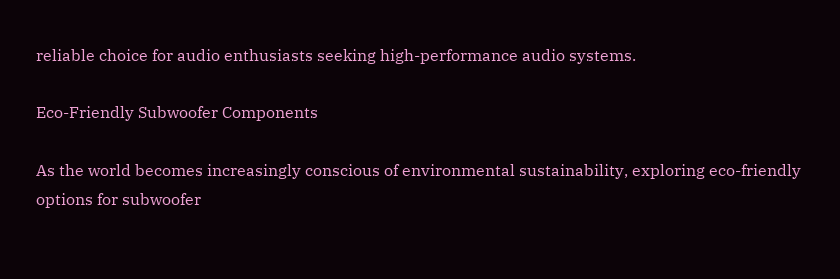reliable choice for audio enthusiasts seeking high-performance audio systems.

Eco-Friendly Subwoofer Components

As the world becomes increasingly conscious of environmental sustainability, exploring eco-friendly options for subwoofer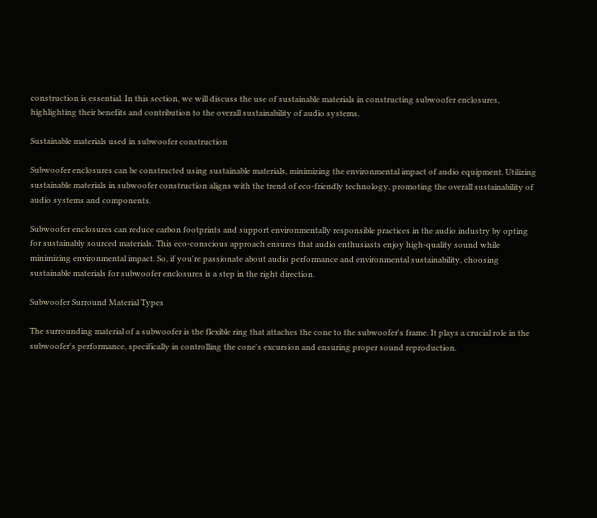construction is essential. In this section, we will discuss the use of sustainable materials in constructing subwoofer enclosures, highlighting their benefits and contribution to the overall sustainability of audio systems.

Sustainable materials used in subwoofer construction

Subwoofer enclosures can be constructed using sustainable materials, minimizing the environmental impact of audio equipment. Utilizing sustainable materials in subwoofer construction aligns with the trend of eco-friendly technology, promoting the overall sustainability of audio systems and components.

Subwoofer enclosures can reduce carbon footprints and support environmentally responsible practices in the audio industry by opting for sustainably sourced materials. This eco-conscious approach ensures that audio enthusiasts enjoy high-quality sound while minimizing environmental impact. So, if you're passionate about audio performance and environmental sustainability, choosing sustainable materials for subwoofer enclosures is a step in the right direction.

Subwoofer Surround Material Types

The surrounding material of a subwoofer is the flexible ring that attaches the cone to the subwoofer's frame. It plays a crucial role in the subwoofer's performance, specifically in controlling the cone's excursion and ensuring proper sound reproduction.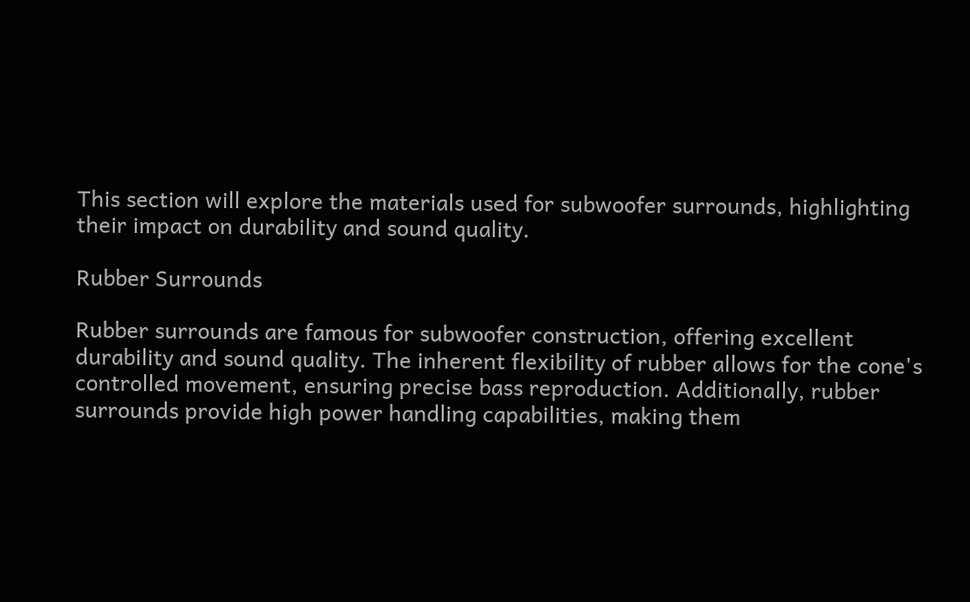This section will explore the materials used for subwoofer surrounds, highlighting their impact on durability and sound quality.

Rubber Surrounds

Rubber surrounds are famous for subwoofer construction, offering excellent durability and sound quality. The inherent flexibility of rubber allows for the cone's controlled movement, ensuring precise bass reproduction. Additionally, rubber surrounds provide high power handling capabilities, making them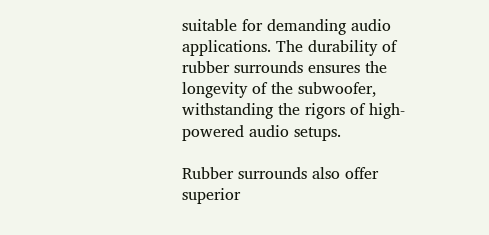suitable for demanding audio applications. The durability of rubber surrounds ensures the longevity of the subwoofer, withstanding the rigors of high-powered audio setups.

Rubber surrounds also offer superior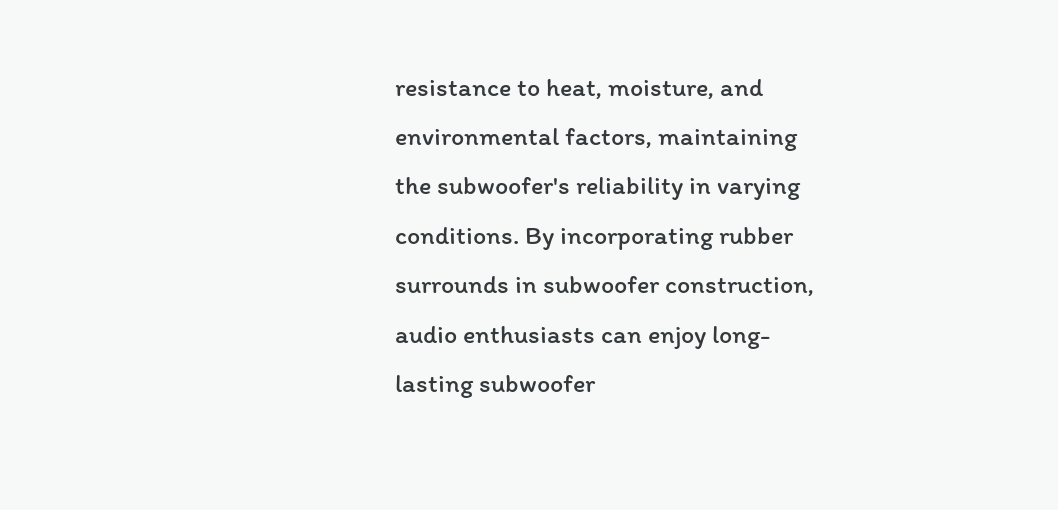resistance to heat, moisture, and environmental factors, maintaining the subwoofer's reliability in varying conditions. By incorporating rubber surrounds in subwoofer construction, audio enthusiasts can enjoy long-lasting subwoofer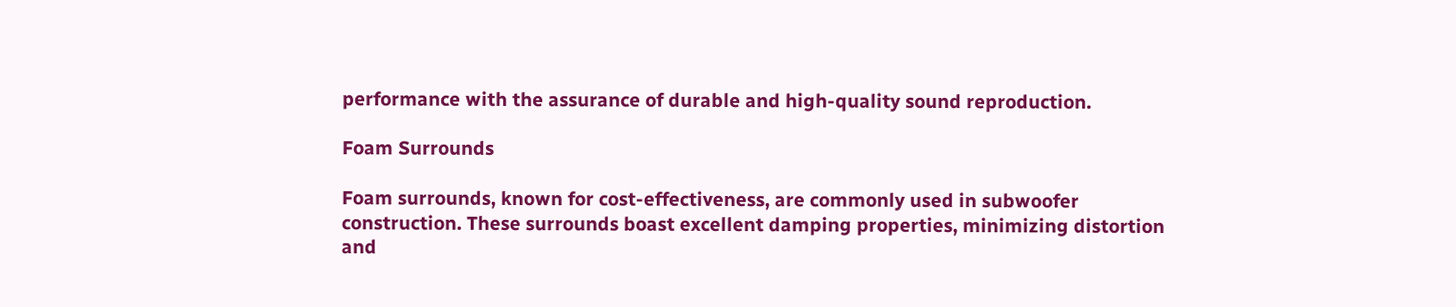performance with the assurance of durable and high-quality sound reproduction.

Foam Surrounds

Foam surrounds, known for cost-effectiveness, are commonly used in subwoofer construction. These surrounds boast excellent damping properties, minimizing distortion and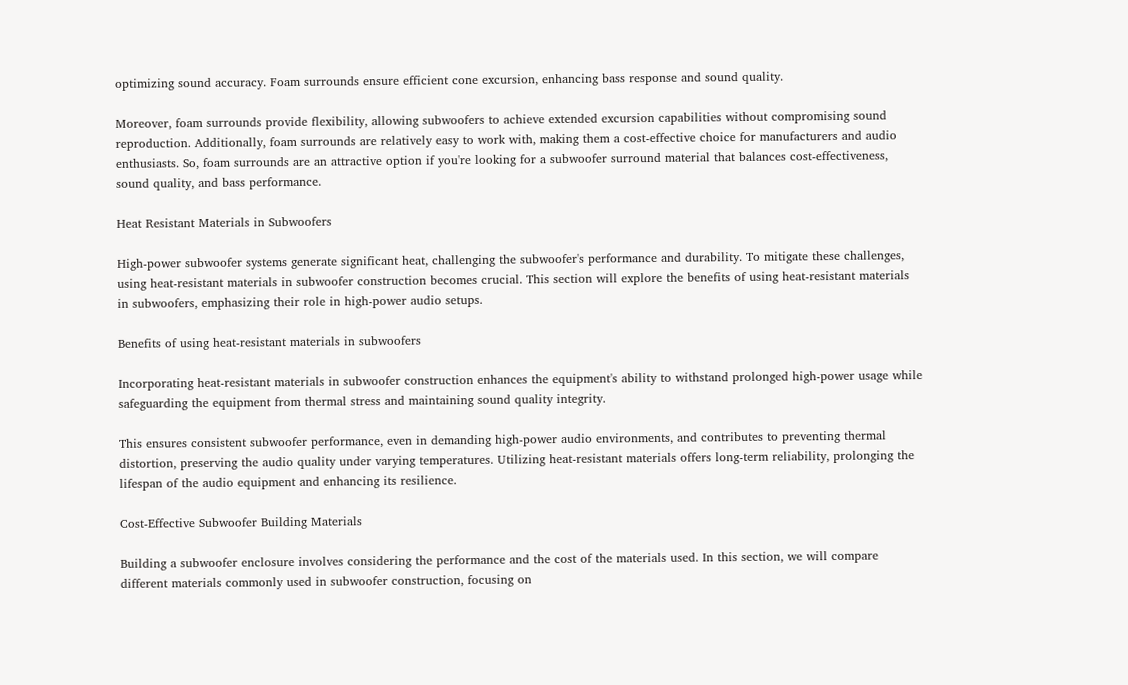optimizing sound accuracy. Foam surrounds ensure efficient cone excursion, enhancing bass response and sound quality.

Moreover, foam surrounds provide flexibility, allowing subwoofers to achieve extended excursion capabilities without compromising sound reproduction. Additionally, foam surrounds are relatively easy to work with, making them a cost-effective choice for manufacturers and audio enthusiasts. So, foam surrounds are an attractive option if you're looking for a subwoofer surround material that balances cost-effectiveness, sound quality, and bass performance.

Heat Resistant Materials in Subwoofers

High-power subwoofer systems generate significant heat, challenging the subwoofer's performance and durability. To mitigate these challenges, using heat-resistant materials in subwoofer construction becomes crucial. This section will explore the benefits of using heat-resistant materials in subwoofers, emphasizing their role in high-power audio setups.

Benefits of using heat-resistant materials in subwoofers

Incorporating heat-resistant materials in subwoofer construction enhances the equipment's ability to withstand prolonged high-power usage while safeguarding the equipment from thermal stress and maintaining sound quality integrity.

This ensures consistent subwoofer performance, even in demanding high-power audio environments, and contributes to preventing thermal distortion, preserving the audio quality under varying temperatures. Utilizing heat-resistant materials offers long-term reliability, prolonging the lifespan of the audio equipment and enhancing its resilience.

Cost-Effective Subwoofer Building Materials

Building a subwoofer enclosure involves considering the performance and the cost of the materials used. In this section, we will compare different materials commonly used in subwoofer construction, focusing on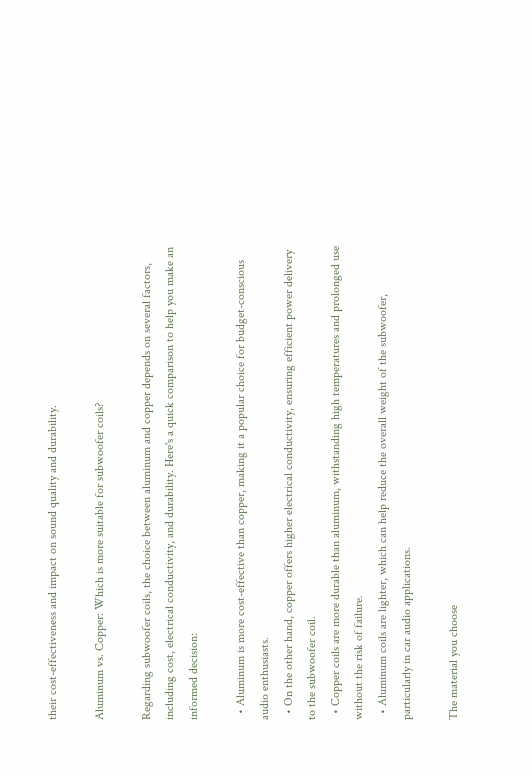their cost-effectiveness and impact on sound quality and durability.

Aluminum vs. Copper: Which is more suitable for subwoofer coils?

Regarding subwoofer coils, the choice between aluminum and copper depends on several factors, including cost, electrical conductivity, and durability. Here's a quick comparison to help you make an informed decision:

  • Aluminum is more cost-effective than copper, making it a popular choice for budget-conscious audio enthusiasts.
  • On the other hand, copper offers higher electrical conductivity, ensuring efficient power delivery to the subwoofer coil.
  • Copper coils are more durable than aluminum, withstanding high temperatures and prolonged use without the risk of failure.
  • Aluminum coils are lighter, which can help reduce the overall weight of the subwoofer, particularly in car audio applications.

The material you choose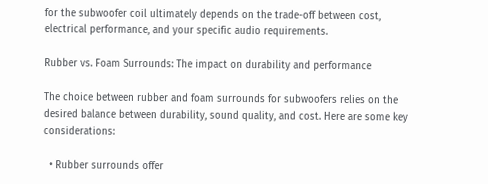for the subwoofer coil ultimately depends on the trade-off between cost, electrical performance, and your specific audio requirements.

Rubber vs. Foam Surrounds: The impact on durability and performance

The choice between rubber and foam surrounds for subwoofers relies on the desired balance between durability, sound quality, and cost. Here are some key considerations:

  • Rubber surrounds offer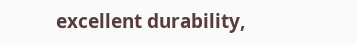excellent durability,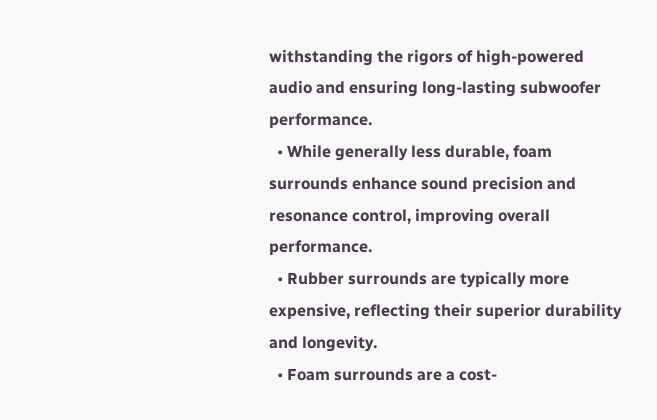withstanding the rigors of high-powered audio and ensuring long-lasting subwoofer performance.
  • While generally less durable, foam surrounds enhance sound precision and resonance control, improving overall performance.
  • Rubber surrounds are typically more expensive, reflecting their superior durability and longevity.
  • Foam surrounds are a cost-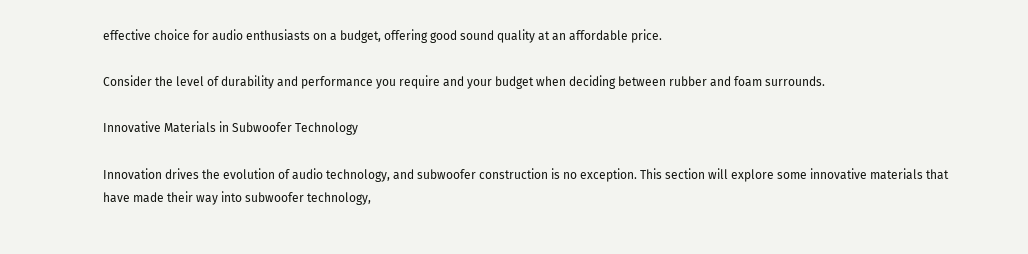effective choice for audio enthusiasts on a budget, offering good sound quality at an affordable price.

Consider the level of durability and performance you require and your budget when deciding between rubber and foam surrounds.

Innovative Materials in Subwoofer Technology

Innovation drives the evolution of audio technology, and subwoofer construction is no exception. This section will explore some innovative materials that have made their way into subwoofer technology,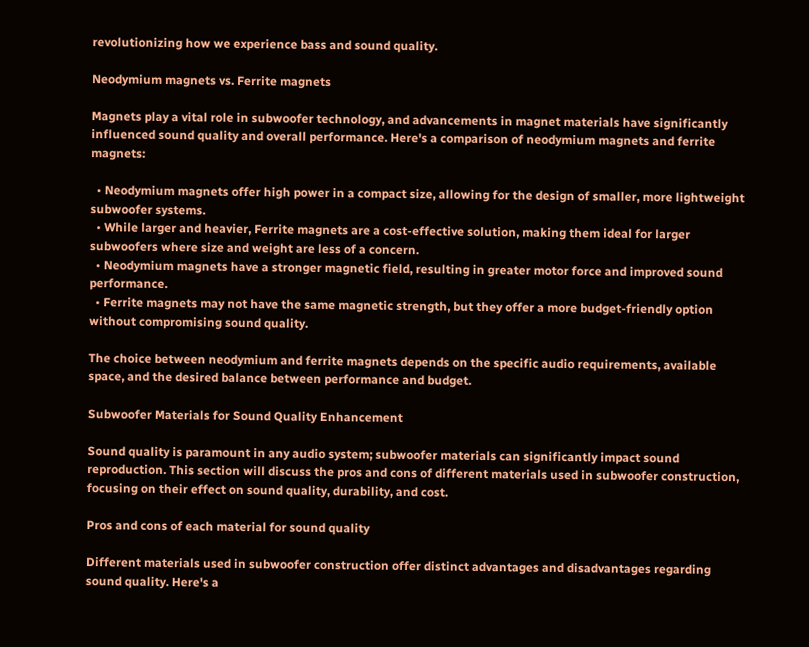revolutionizing how we experience bass and sound quality.

Neodymium magnets vs. Ferrite magnets

Magnets play a vital role in subwoofer technology, and advancements in magnet materials have significantly influenced sound quality and overall performance. Here's a comparison of neodymium magnets and ferrite magnets:

  • Neodymium magnets offer high power in a compact size, allowing for the design of smaller, more lightweight subwoofer systems.
  • While larger and heavier, Ferrite magnets are a cost-effective solution, making them ideal for larger subwoofers where size and weight are less of a concern.
  • Neodymium magnets have a stronger magnetic field, resulting in greater motor force and improved sound performance.
  • Ferrite magnets may not have the same magnetic strength, but they offer a more budget-friendly option without compromising sound quality.

The choice between neodymium and ferrite magnets depends on the specific audio requirements, available space, and the desired balance between performance and budget.

Subwoofer Materials for Sound Quality Enhancement

Sound quality is paramount in any audio system; subwoofer materials can significantly impact sound reproduction. This section will discuss the pros and cons of different materials used in subwoofer construction, focusing on their effect on sound quality, durability, and cost.

Pros and cons of each material for sound quality

Different materials used in subwoofer construction offer distinct advantages and disadvantages regarding sound quality. Here's a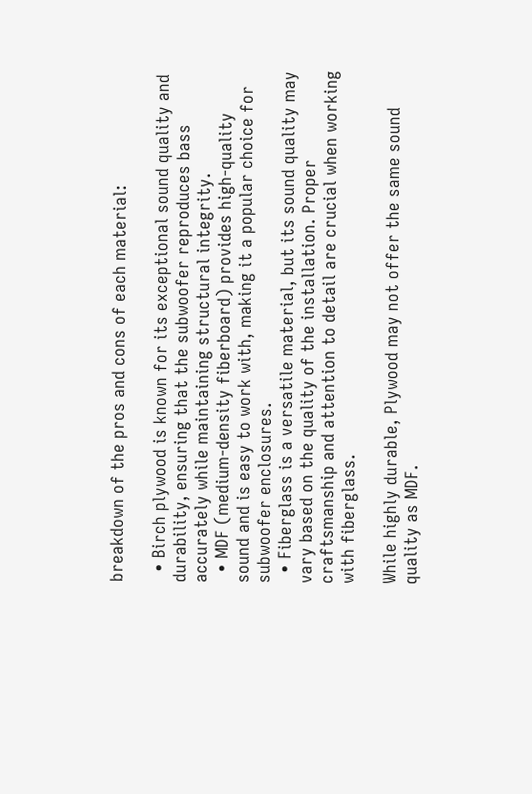breakdown of the pros and cons of each material:

  • Birch plywood is known for its exceptional sound quality and durability, ensuring that the subwoofer reproduces bass accurately while maintaining structural integrity.
  • MDF (medium-density fiberboard) provides high-quality sound and is easy to work with, making it a popular choice for subwoofer enclosures.
  • Fiberglass is a versatile material, but its sound quality may vary based on the quality of the installation. Proper craftsmanship and attention to detail are crucial when working with fiberglass.

While highly durable, Plywood may not offer the same sound quality as MDF.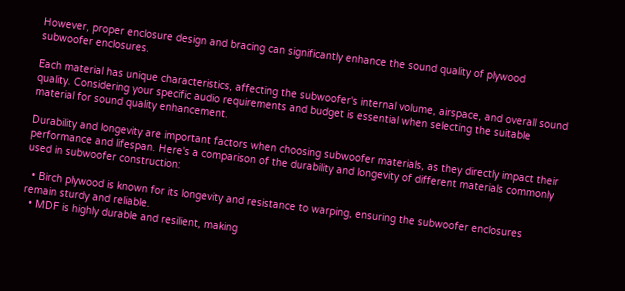However, proper enclosure design and bracing can significantly enhance the sound quality of plywood subwoofer enclosures.

Each material has unique characteristics, affecting the subwoofer's internal volume, airspace, and overall sound quality. Considering your specific audio requirements and budget is essential when selecting the suitable material for sound quality enhancement.

Durability and longevity are important factors when choosing subwoofer materials, as they directly impact their performance and lifespan. Here's a comparison of the durability and longevity of different materials commonly used in subwoofer construction:

  • Birch plywood is known for its longevity and resistance to warping, ensuring the subwoofer enclosures remain sturdy and reliable.
  • MDF is highly durable and resilient, making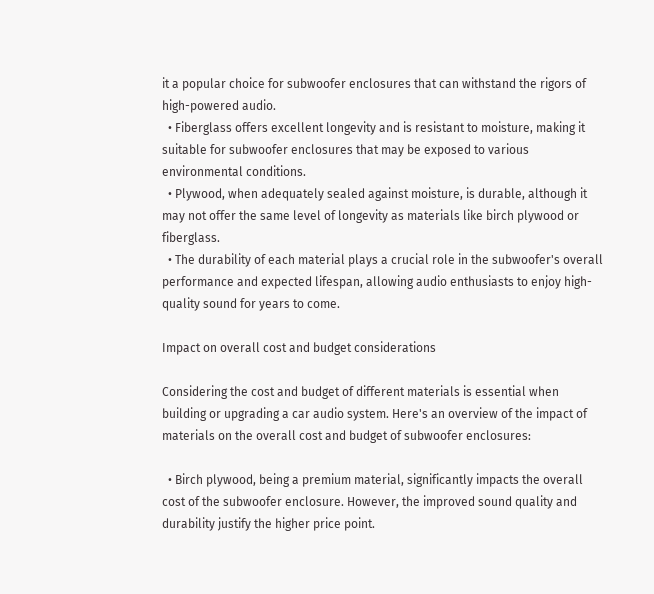it a popular choice for subwoofer enclosures that can withstand the rigors of high-powered audio.
  • Fiberglass offers excellent longevity and is resistant to moisture, making it suitable for subwoofer enclosures that may be exposed to various environmental conditions.
  • Plywood, when adequately sealed against moisture, is durable, although it may not offer the same level of longevity as materials like birch plywood or fiberglass.
  • The durability of each material plays a crucial role in the subwoofer's overall performance and expected lifespan, allowing audio enthusiasts to enjoy high-quality sound for years to come.

Impact on overall cost and budget considerations

Considering the cost and budget of different materials is essential when building or upgrading a car audio system. Here's an overview of the impact of materials on the overall cost and budget of subwoofer enclosures:

  • Birch plywood, being a premium material, significantly impacts the overall cost of the subwoofer enclosure. However, the improved sound quality and durability justify the higher price point.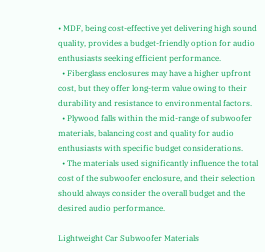• MDF, being cost-effective yet delivering high sound quality, provides a budget-friendly option for audio enthusiasts seeking efficient performance.
  • Fiberglass enclosures may have a higher upfront cost, but they offer long-term value owing to their durability and resistance to environmental factors.
  • Plywood falls within the mid-range of subwoofer materials, balancing cost and quality for audio enthusiasts with specific budget considerations.
  • The materials used significantly influence the total cost of the subwoofer enclosure, and their selection should always consider the overall budget and the desired audio performance.

Lightweight Car Subwoofer Materials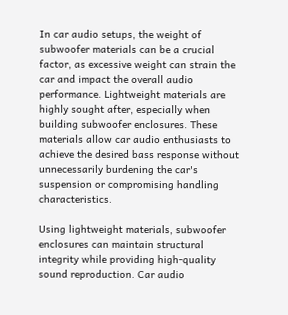In car audio setups, the weight of subwoofer materials can be a crucial factor, as excessive weight can strain the car and impact the overall audio performance. Lightweight materials are highly sought after, especially when building subwoofer enclosures. These materials allow car audio enthusiasts to achieve the desired bass response without unnecessarily burdening the car's suspension or compromising handling characteristics.

Using lightweight materials, subwoofer enclosures can maintain structural integrity while providing high-quality sound reproduction. Car audio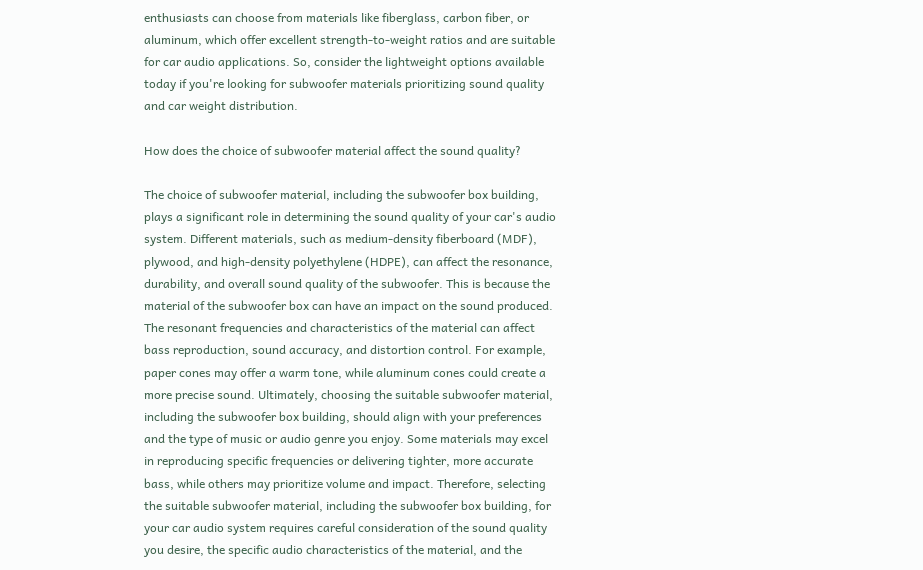enthusiasts can choose from materials like fiberglass, carbon fiber, or aluminum, which offer excellent strength-to-weight ratios and are suitable for car audio applications. So, consider the lightweight options available today if you're looking for subwoofer materials prioritizing sound quality and car weight distribution.

How does the choice of subwoofer material affect the sound quality?

The choice of subwoofer material, including the subwoofer box building, plays a significant role in determining the sound quality of your car's audio system. Different materials, such as medium-density fiberboard (MDF), plywood, and high-density polyethylene (HDPE), can affect the resonance, durability, and overall sound quality of the subwoofer. This is because the material of the subwoofer box can have an impact on the sound produced. The resonant frequencies and characteristics of the material can affect bass reproduction, sound accuracy, and distortion control. For example, paper cones may offer a warm tone, while aluminum cones could create a more precise sound. Ultimately, choosing the suitable subwoofer material, including the subwoofer box building, should align with your preferences and the type of music or audio genre you enjoy. Some materials may excel in reproducing specific frequencies or delivering tighter, more accurate bass, while others may prioritize volume and impact. Therefore, selecting the suitable subwoofer material, including the subwoofer box building, for your car audio system requires careful consideration of the sound quality you desire, the specific audio characteristics of the material, and the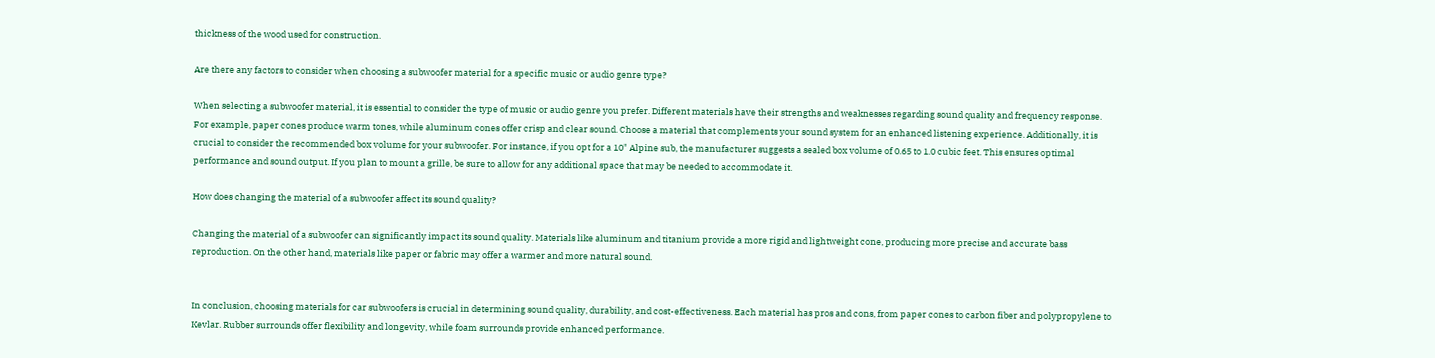thickness of the wood used for construction.

Are there any factors to consider when choosing a subwoofer material for a specific music or audio genre type?

When selecting a subwoofer material, it is essential to consider the type of music or audio genre you prefer. Different materials have their strengths and weaknesses regarding sound quality and frequency response. For example, paper cones produce warm tones, while aluminum cones offer crisp and clear sound. Choose a material that complements your sound system for an enhanced listening experience. Additionally, it is crucial to consider the recommended box volume for your subwoofer. For instance, if you opt for a 10" Alpine sub, the manufacturer suggests a sealed box volume of 0.65 to 1.0 cubic feet. This ensures optimal performance and sound output. If you plan to mount a grille, be sure to allow for any additional space that may be needed to accommodate it.

How does changing the material of a subwoofer affect its sound quality?

Changing the material of a subwoofer can significantly impact its sound quality. Materials like aluminum and titanium provide a more rigid and lightweight cone, producing more precise and accurate bass reproduction. On the other hand, materials like paper or fabric may offer a warmer and more natural sound.


In conclusion, choosing materials for car subwoofers is crucial in determining sound quality, durability, and cost-effectiveness. Each material has pros and cons, from paper cones to carbon fiber and polypropylene to Kevlar. Rubber surrounds offer flexibility and longevity, while foam surrounds provide enhanced performance.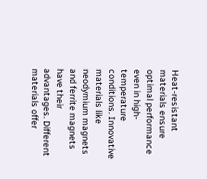Heat-resistant materials ensure optimal performance even in high-temperature conditions. Innovative materials like neodymium magnets and ferrite magnets have their advantages. Different materials offer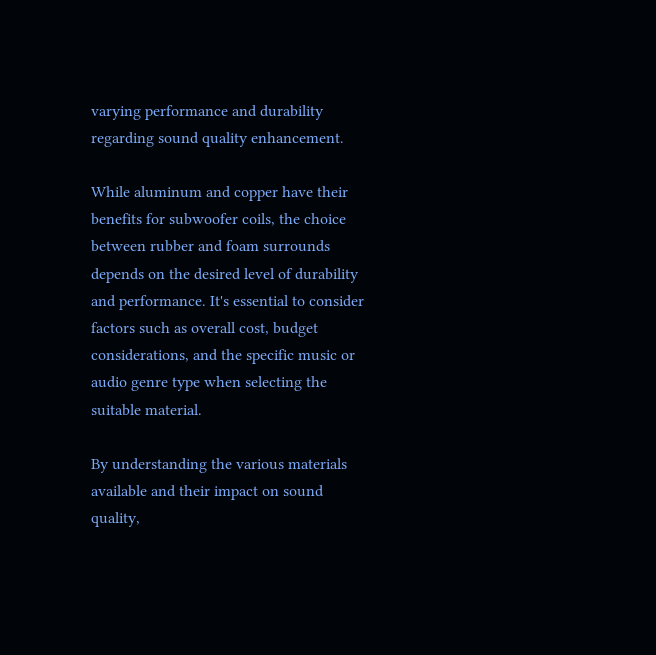varying performance and durability regarding sound quality enhancement.

While aluminum and copper have their benefits for subwoofer coils, the choice between rubber and foam surrounds depends on the desired level of durability and performance. It's essential to consider factors such as overall cost, budget considerations, and the specific music or audio genre type when selecting the suitable material.

By understanding the various materials available and their impact on sound quality,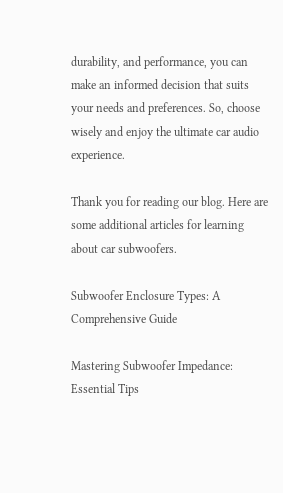durability, and performance, you can make an informed decision that suits your needs and preferences. So, choose wisely and enjoy the ultimate car audio experience.

Thank you for reading our blog. Here are some additional articles for learning about car subwoofers.

Subwoofer Enclosure Types: A Comprehensive Guide

Mastering Subwoofer Impedance: Essential Tips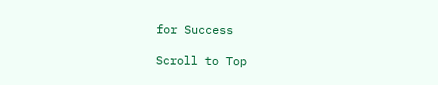for Success

Scroll to Top